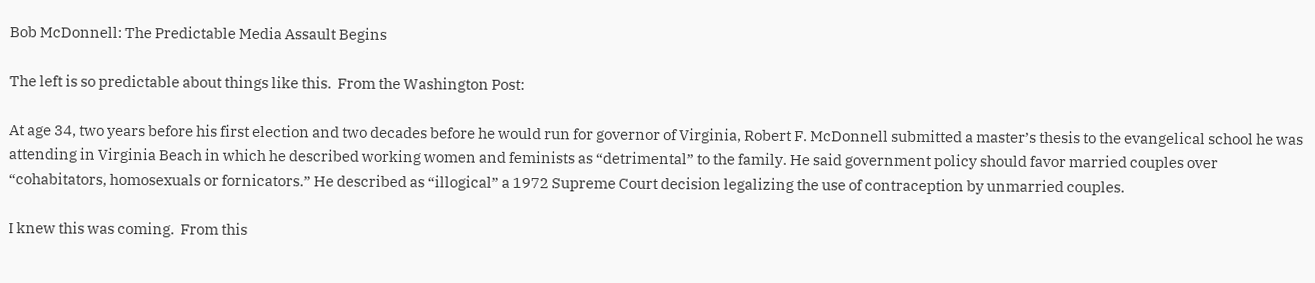Bob McDonnell: The Predictable Media Assault Begins

The left is so predictable about things like this.  From the Washington Post:

At age 34, two years before his first election and two decades before he would run for governor of Virginia, Robert F. McDonnell submitted a master’s thesis to the evangelical school he was attending in Virginia Beach in which he described working women and feminists as “detrimental” to the family. He said government policy should favor married couples over “cohabitators, homosexuals or fornicators.” He described as “illogical” a 1972 Supreme Court decision legalizing the use of contraception by unmarried couples.

I knew this was coming.  From this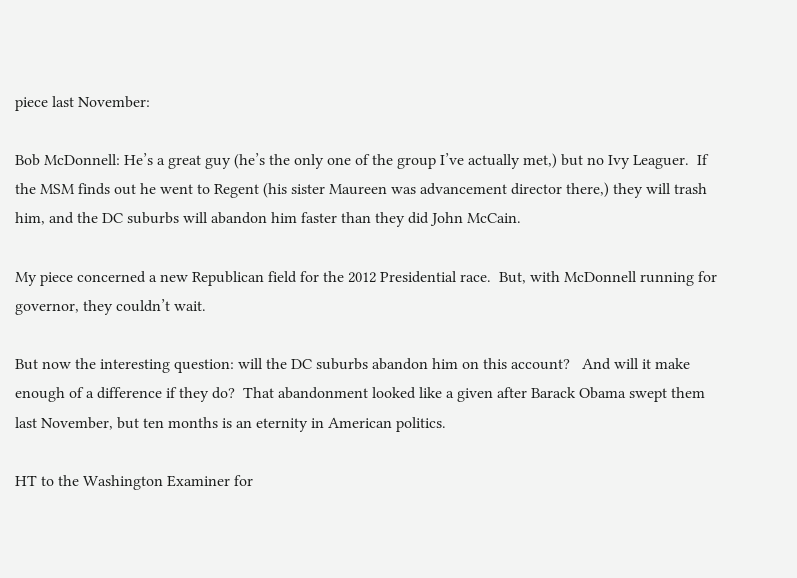piece last November:

Bob McDonnell: He’s a great guy (he’s the only one of the group I’ve actually met,) but no Ivy Leaguer.  If the MSM finds out he went to Regent (his sister Maureen was advancement director there,) they will trash him, and the DC suburbs will abandon him faster than they did John McCain.

My piece concerned a new Republican field for the 2012 Presidential race.  But, with McDonnell running for governor, they couldn’t wait.

But now the interesting question: will the DC suburbs abandon him on this account?   And will it make enough of a difference if they do?  That abandonment looked like a given after Barack Obama swept them last November, but ten months is an eternity in American politics.

HT to the Washington Examiner for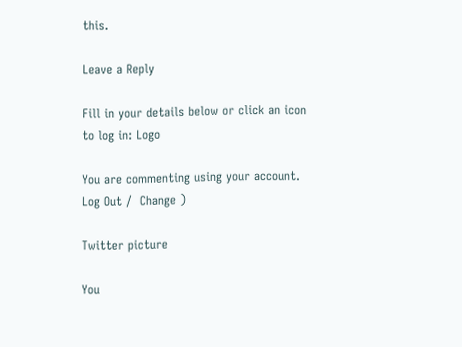this.

Leave a Reply

Fill in your details below or click an icon to log in: Logo

You are commenting using your account. Log Out /  Change )

Twitter picture

You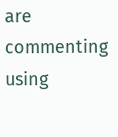are commenting using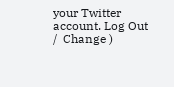your Twitter account. Log Out /  Change )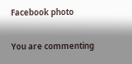Facebook photo

You are commenting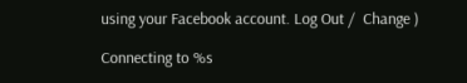using your Facebook account. Log Out /  Change )

Connecting to %s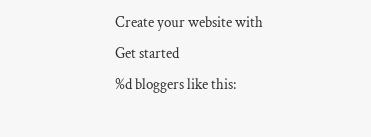Create your website with
Get started
%d bloggers like this: